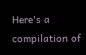Here's a compilation of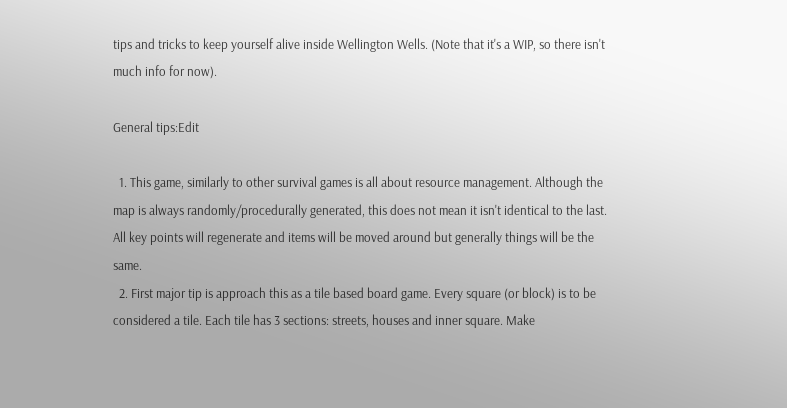tips and tricks to keep yourself alive inside Wellington Wells. (Note that it's a WIP, so there isn't much info for now).

General tips:Edit

  1. This game, similarly to other survival games is all about resource management. Although the map is always randomly/procedurally generated, this does not mean it isn't identical to the last. All key points will regenerate and items will be moved around but generally things will be the same.
  2. First major tip is approach this as a tile based board game. Every square (or block) is to be considered a tile. Each tile has 3 sections: streets, houses and inner square. Make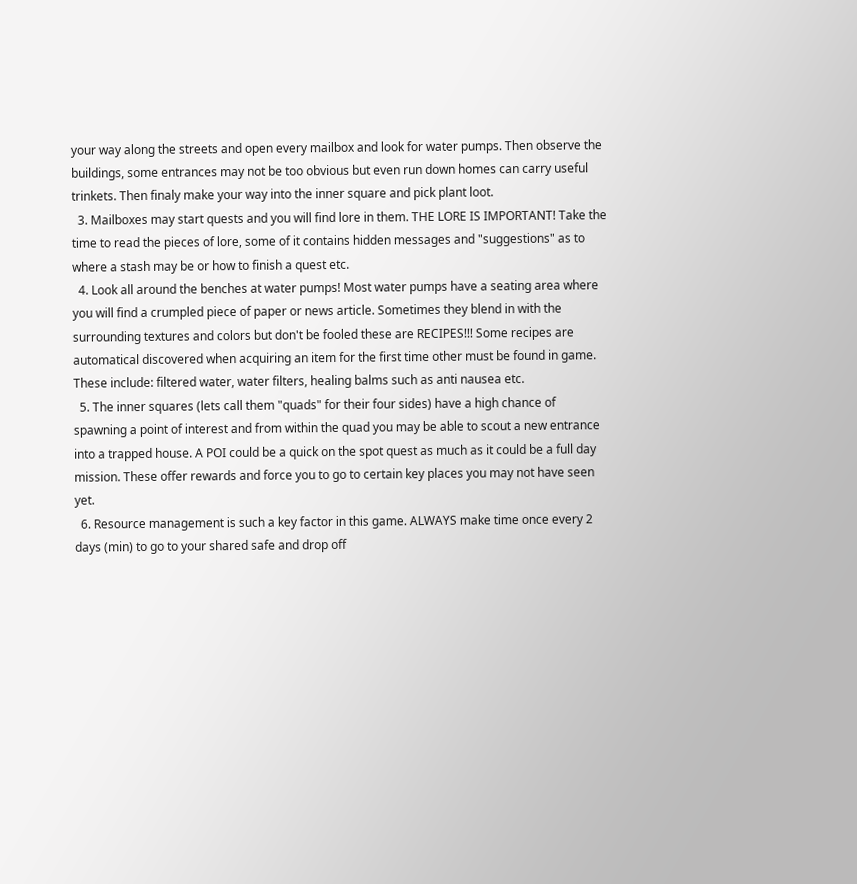your way along the streets and open every mailbox and look for water pumps. Then observe the buildings, some entrances may not be too obvious but even run down homes can carry useful trinkets. Then finaly make your way into the inner square and pick plant loot.
  3. Mailboxes may start quests and you will find lore in them. THE LORE IS IMPORTANT! Take the time to read the pieces of lore, some of it contains hidden messages and "suggestions" as to where a stash may be or how to finish a quest etc.
  4. Look all around the benches at water pumps! Most water pumps have a seating area where you will find a crumpled piece of paper or news article. Sometimes they blend in with the surrounding textures and colors but don't be fooled these are RECIPES!!! Some recipes are automatical discovered when acquiring an item for the first time other must be found in game. These include: filtered water, water filters, healing balms such as anti nausea etc.
  5. The inner squares (lets call them "quads" for their four sides) have a high chance of spawning a point of interest and from within the quad you may be able to scout a new entrance into a trapped house. A POI could be a quick on the spot quest as much as it could be a full day mission. These offer rewards and force you to go to certain key places you may not have seen yet.
  6. Resource management is such a key factor in this game. ALWAYS make time once every 2 days (min) to go to your shared safe and drop off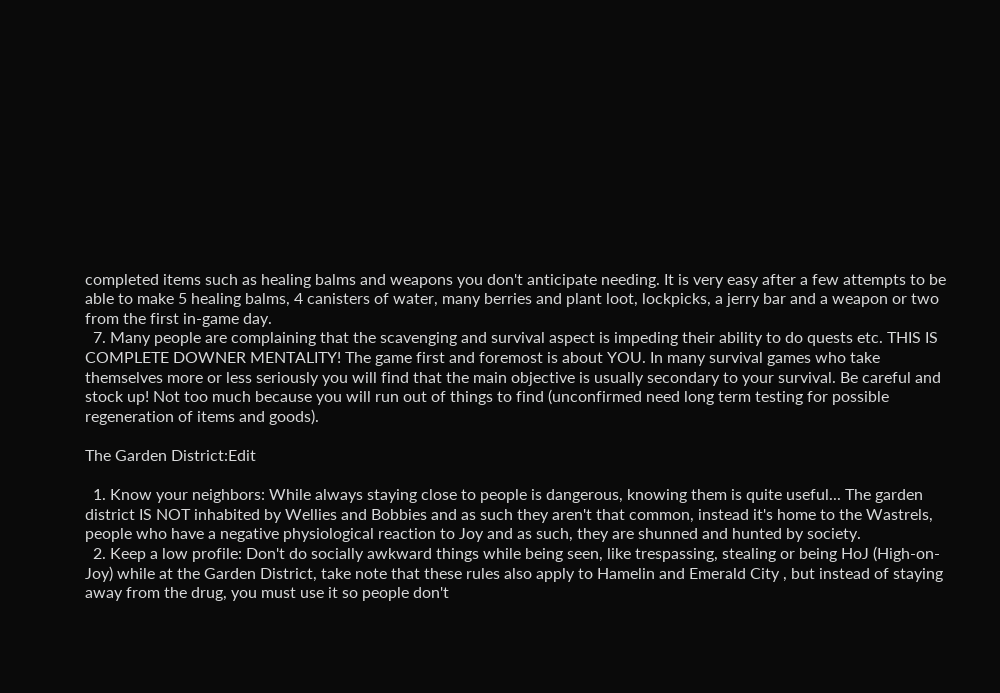completed items such as healing balms and weapons you don't anticipate needing. It is very easy after a few attempts to be able to make 5 healing balms, 4 canisters of water, many berries and plant loot, lockpicks, a jerry bar and a weapon or two from the first in-game day.
  7. Many people are complaining that the scavenging and survival aspect is impeding their ability to do quests etc. THIS IS COMPLETE DOWNER MENTALITY! The game first and foremost is about YOU. In many survival games who take themselves more or less seriously you will find that the main objective is usually secondary to your survival. Be careful and stock up! Not too much because you will run out of things to find (unconfirmed need long term testing for possible regeneration of items and goods).

The Garden District:Edit

  1. Know your neighbors: While always staying close to people is dangerous, knowing them is quite useful... The garden district IS NOT inhabited by Wellies and Bobbies and as such they aren't that common, instead it's home to the Wastrels, people who have a negative physiological reaction to Joy and as such, they are shunned and hunted by society.
  2. Keep a low profile: Don't do socially awkward things while being seen, like trespassing, stealing or being HoJ (High-on-Joy) while at the Garden District, take note that these rules also apply to Hamelin and Emerald City , but instead of staying away from the drug, you must use it so people don't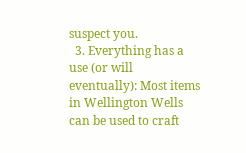suspect you.
  3. Everything has a use (or will eventually): Most items in Wellington Wells can be used to craft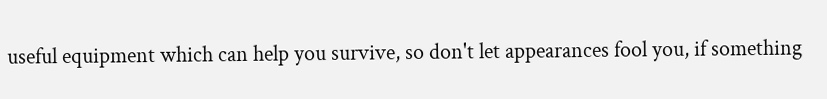useful equipment which can help you survive, so don't let appearances fool you, if something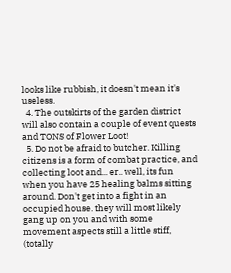looks like rubbish, it doesn't mean it's useless.
  4. The outskirts of the garden district will also contain a couple of event quests and TONS of Flower Loot!
  5. Do not be afraid to butcher. Killing citizens is a form of combat practice, and collecting loot and... er.. well, its fun when you have 25 healing balms sitting around. Don't get into a fight in an occupied house. they will most likely gang up on you and with some movement aspects still a little stiff, (totally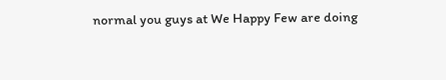normal you guys at We Happy Few are doing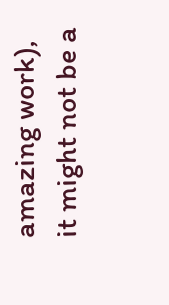amazing work), it might not be a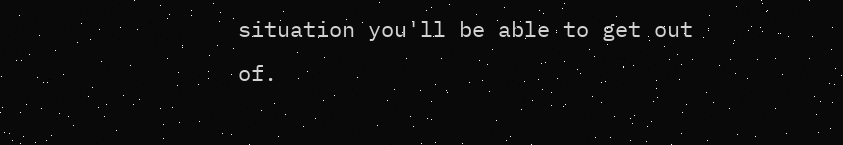situation you'll be able to get out of.